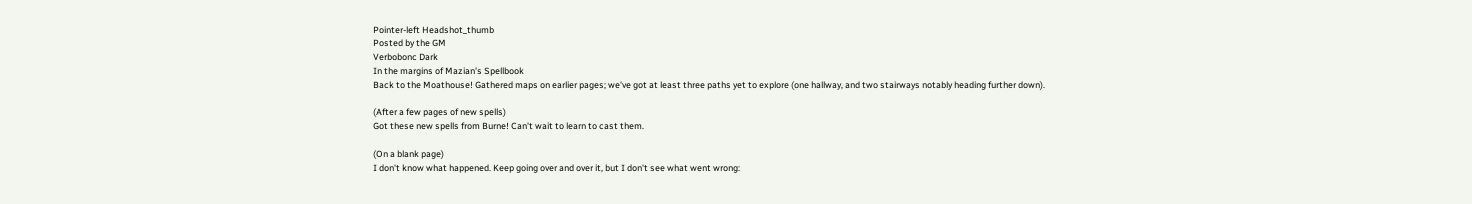Pointer-left Headshot_thumb
Posted by the GM
Verbobonc Dark
In the margins of Mazian's Spellbook
Back to the Moathouse! Gathered maps on earlier pages; we've got at least three paths yet to explore (one hallway, and two stairways notably heading further down).

(After a few pages of new spells)
Got these new spells from Burne! Can't wait to learn to cast them.

(On a blank page)
I don't know what happened. Keep going over and over it, but I don't see what went wrong: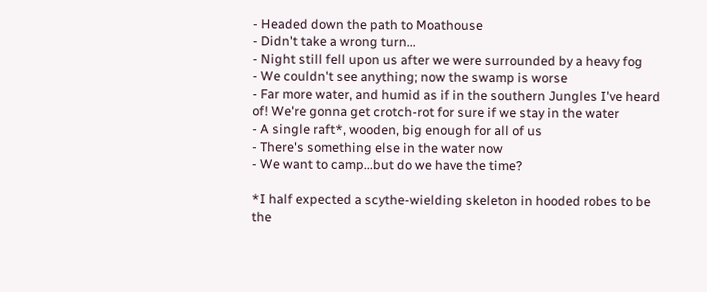- Headed down the path to Moathouse
- Didn't take a wrong turn...
- Night still fell upon us after we were surrounded by a heavy fog
- We couldn't see anything; now the swamp is worse
- Far more water, and humid as if in the southern Jungles I've heard of! We're gonna get crotch-rot for sure if we stay in the water
- A single raft*, wooden, big enough for all of us
- There's something else in the water now
- We want to camp...but do we have the time?

*I half expected a scythe-wielding skeleton in hooded robes to be the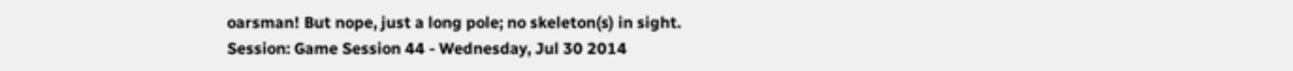oarsman! But nope, just a long pole; no skeleton(s) in sight.
Session: Game Session 44 - Wednesday, Jul 30 2014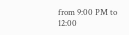from 9:00 PM to 12:00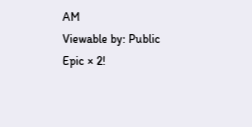AM
Viewable by: Public
Epic × 2!